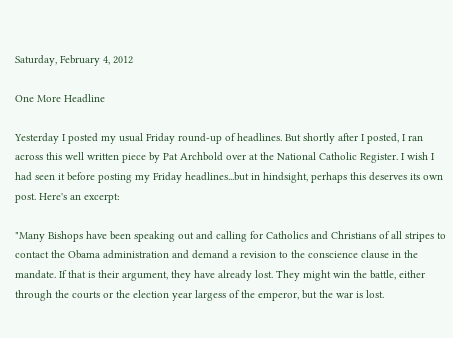Saturday, February 4, 2012

One More Headline

Yesterday I posted my usual Friday round-up of headlines. But shortly after I posted, I ran across this well written piece by Pat Archbold over at the National Catholic Register. I wish I had seen it before posting my Friday headlines...but in hindsight, perhaps this deserves its own post. Here's an excerpt:

"Many Bishops have been speaking out and calling for Catholics and Christians of all stripes to contact the Obama administration and demand a revision to the conscience clause in the mandate. If that is their argument, they have already lost. They might win the battle, either through the courts or the election year largess of the emperor, but the war is lost.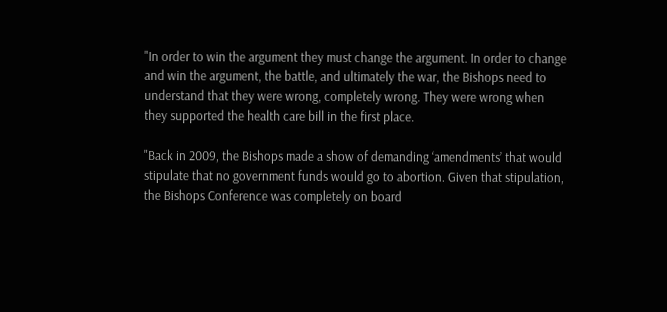"In order to win the argument they must change the argument. In order to change and win the argument, the battle, and ultimately the war, the Bishops need to understand that they were wrong, completely wrong. They were wrong when they supported the health care bill in the first place.

"Back in 2009, the Bishops made a show of demanding ‘amendments’ that would stipulate that no government funds would go to abortion. Given that stipulation, the Bishops Conference was completely on board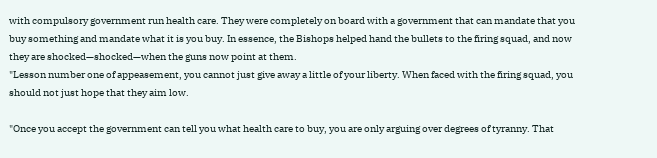with compulsory government run health care. They were completely on board with a government that can mandate that you buy something and mandate what it is you buy. In essence, the Bishops helped hand the bullets to the firing squad, and now they are shocked—shocked—when the guns now point at them.
"Lesson number one of appeasement, you cannot just give away a little of your liberty. When faced with the firing squad, you should not just hope that they aim low.

"Once you accept the government can tell you what health care to buy, you are only arguing over degrees of tyranny. That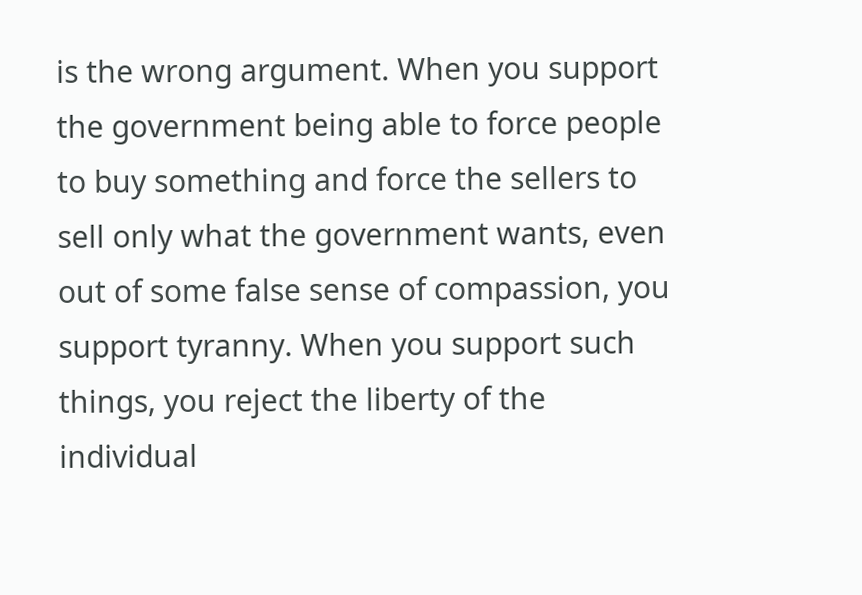is the wrong argument. When you support the government being able to force people to buy something and force the sellers to sell only what the government wants, even out of some false sense of compassion, you support tyranny. When you support such things, you reject the liberty of the individual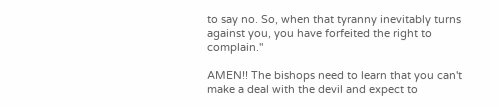to say no. So, when that tyranny inevitably turns against you, you have forfeited the right to complain."

AMEN!! The bishops need to learn that you can't make a deal with the devil and expect to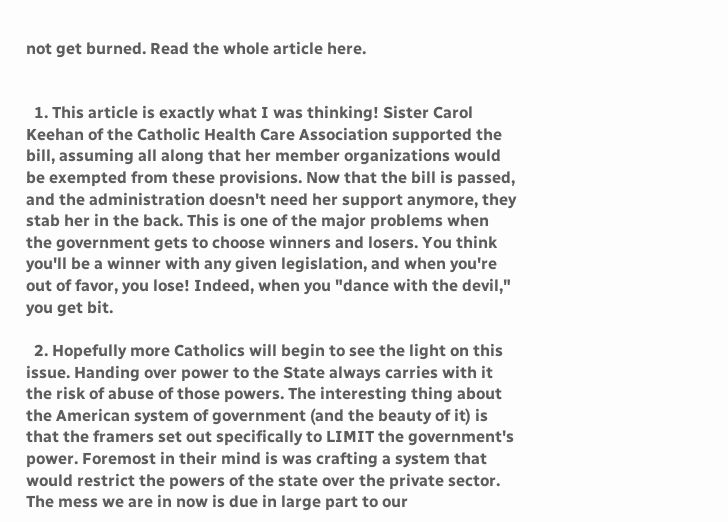not get burned. Read the whole article here.


  1. This article is exactly what I was thinking! Sister Carol Keehan of the Catholic Health Care Association supported the bill, assuming all along that her member organizations would be exempted from these provisions. Now that the bill is passed, and the administration doesn't need her support anymore, they stab her in the back. This is one of the major problems when the government gets to choose winners and losers. You think you'll be a winner with any given legislation, and when you're out of favor, you lose! Indeed, when you "dance with the devil," you get bit.

  2. Hopefully more Catholics will begin to see the light on this issue. Handing over power to the State always carries with it the risk of abuse of those powers. The interesting thing about the American system of government (and the beauty of it) is that the framers set out specifically to LIMIT the government's power. Foremost in their mind is was crafting a system that would restrict the powers of the state over the private sector. The mess we are in now is due in large part to our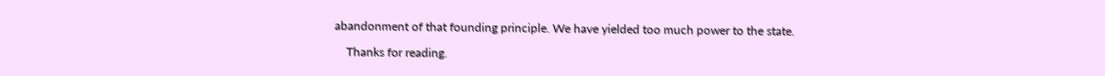abandonment of that founding principle. We have yielded too much power to the state.

    Thanks for reading.